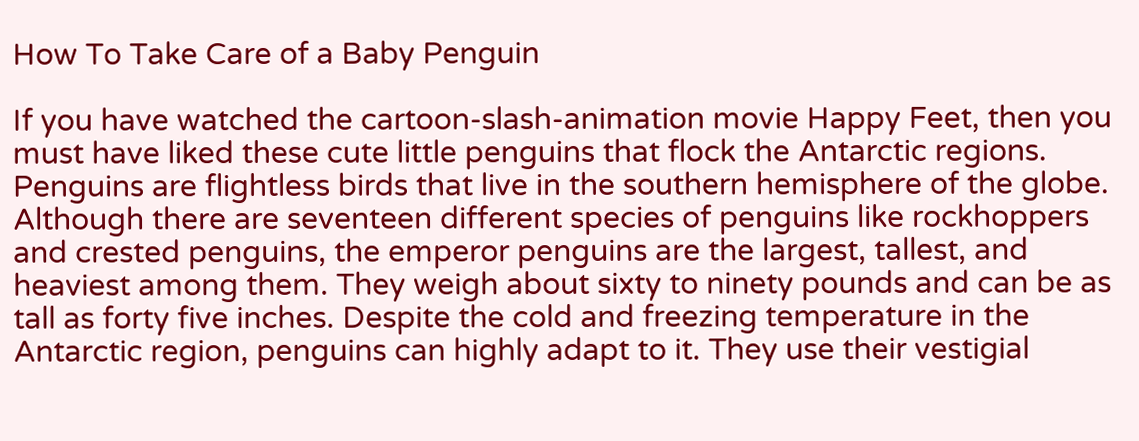How To Take Care of a Baby Penguin

If you have watched the cartoon-slash-animation movie Happy Feet, then you must have liked these cute little penguins that flock the Antarctic regions. Penguins are flightless birds that live in the southern hemisphere of the globe. Although there are seventeen different species of penguins like rockhoppers and crested penguins, the emperor penguins are the largest, tallest, and heaviest among them. They weigh about sixty to ninety pounds and can be as tall as forty five inches. Despite the cold and freezing temperature in the Antarctic region, penguins can highly adapt to it. They use their vestigial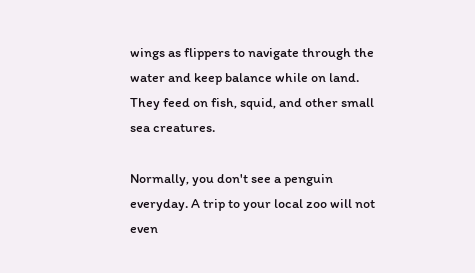wings as flippers to navigate through the water and keep balance while on land. They feed on fish, squid, and other small sea creatures.

Normally, you don't see a penguin everyday. A trip to your local zoo will not even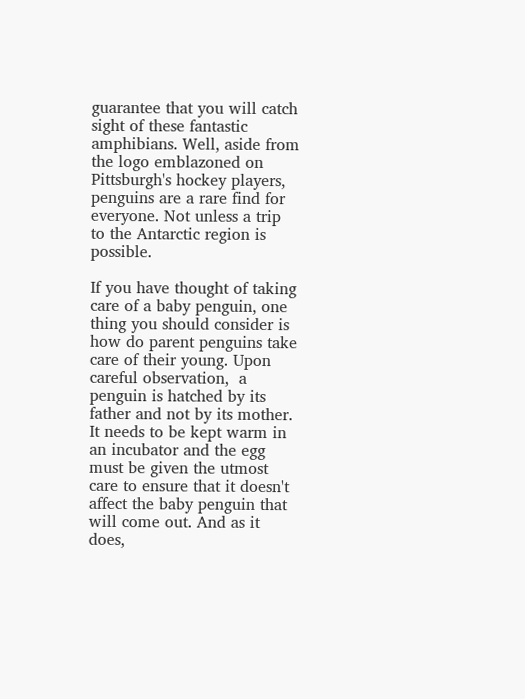guarantee that you will catch sight of these fantastic amphibians. Well, aside from the logo emblazoned on Pittsburgh's hockey players, penguins are a rare find for everyone. Not unless a trip to the Antarctic region is possible.

If you have thought of taking care of a baby penguin, one thing you should consider is how do parent penguins take care of their young. Upon careful observation,  a penguin is hatched by its father and not by its mother. It needs to be kept warm in an incubator and the egg must be given the utmost care to ensure that it doesn't affect the baby penguin that will come out. And as it does,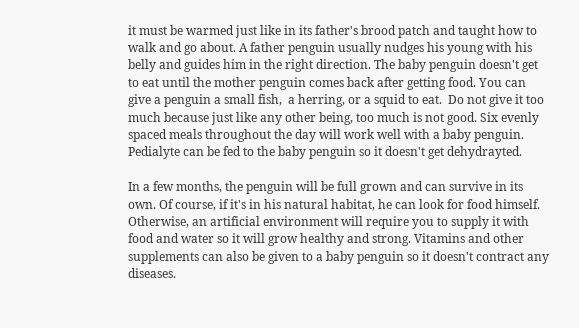it must be warmed just like in its father's brood patch and taught how to walk and go about. A father penguin usually nudges his young with his belly and guides him in the right direction. The baby penguin doesn't get to eat until the mother penguin comes back after getting food. You can give a penguin a small fish,  a herring, or a squid to eat.  Do not give it too much because just like any other being, too much is not good. Six evenly spaced meals throughout the day will work well with a baby penguin. Pedialyte can be fed to the baby penguin so it doesn't get dehydrayted.

In a few months, the penguin will be full grown and can survive in its own. Of course, if it's in his natural habitat, he can look for food himself. Otherwise, an artificial environment will require you to supply it with food and water so it will grow healthy and strong. Vitamins and other supplements can also be given to a baby penguin so it doesn't contract any diseases.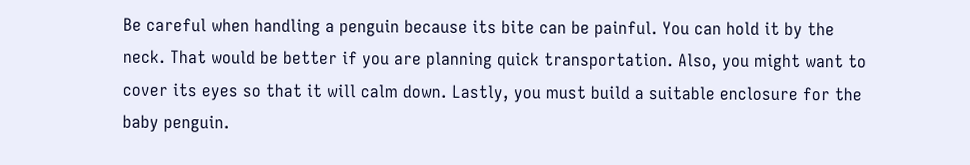Be careful when handling a penguin because its bite can be painful. You can hold it by the neck. That would be better if you are planning quick transportation. Also, you might want to cover its eyes so that it will calm down. Lastly, you must build a suitable enclosure for the baby penguin.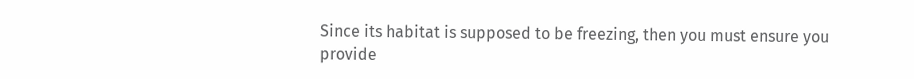Since its habitat is supposed to be freezing, then you must ensure you provide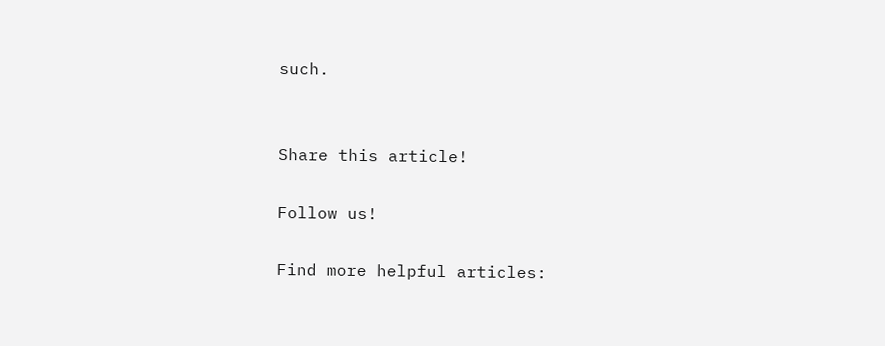such.


Share this article!

Follow us!

Find more helpful articles: